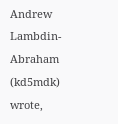Andrew Lambdin-Abraham (kd5mdk) wrote,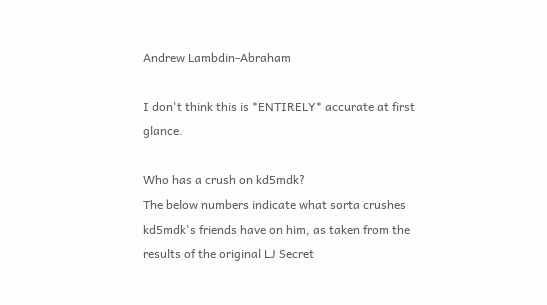Andrew Lambdin-Abraham

I don't think this is *ENTIRELY* accurate at first glance.

Who has a crush on kd5mdk?
The below numbers indicate what sorta crushes kd5mdk's friends have on him, as taken from the results of the original LJ Secret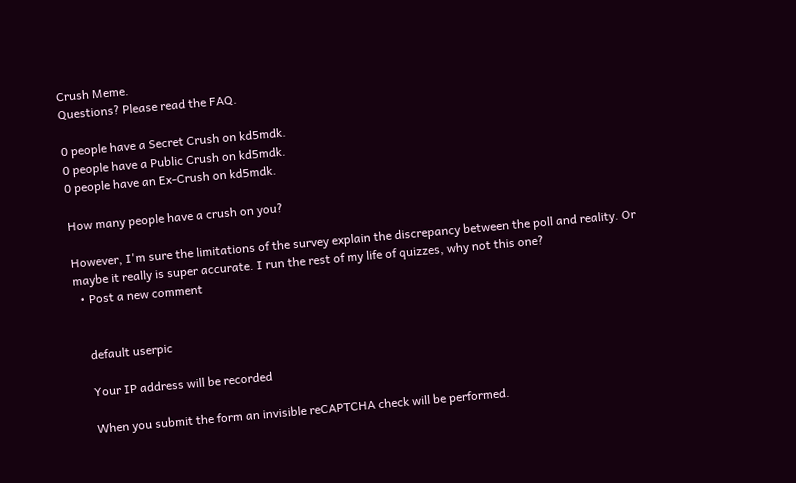Crush Meme.
Questions? Please read the FAQ.

0 people have a Secret Crush on kd5mdk.
0 people have a Public Crush on kd5mdk.
0 people have an Ex-Crush on kd5mdk.

How many people have a crush on you?

However, I'm sure the limitations of the survey explain the discrepancy between the poll and reality. Or maybe it really is super accurate. I run the rest of my life of quizzes, why not this one?
  • Post a new comment


    default userpic

    Your IP address will be recorded

    When you submit the form an invisible reCAPTCHA check will be performed.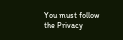You must follow the Privacy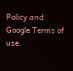Policy and Google Terms of use.